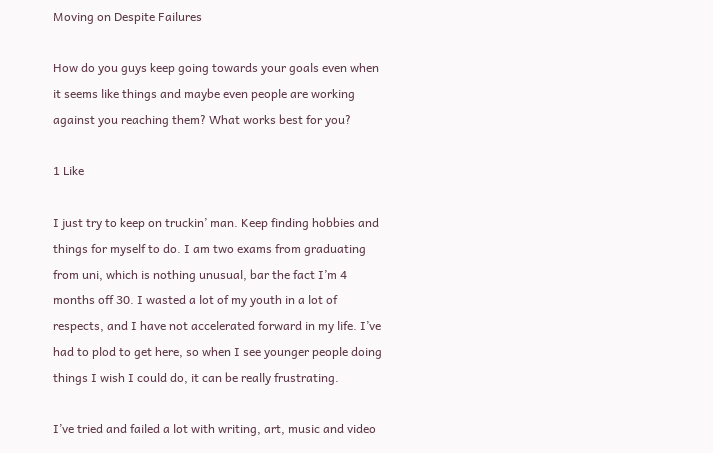Moving on Despite Failures

How do you guys keep going towards your goals even when it seems like things and maybe even people are working against you reaching them? What works best for you?

1 Like

I just try to keep on truckin’ man. Keep finding hobbies and things for myself to do. I am two exams from graduating from uni, which is nothing unusual, bar the fact I’m 4 months off 30. I wasted a lot of my youth in a lot of respects, and I have not accelerated forward in my life. I’ve had to plod to get here, so when I see younger people doing things I wish I could do, it can be really frustrating.

I’ve tried and failed a lot with writing, art, music and video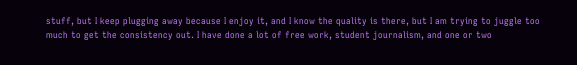stuff, but I keep plugging away because I enjoy it, and I know the quality is there, but I am trying to juggle too much to get the consistency out. I have done a lot of free work, student journalism, and one or two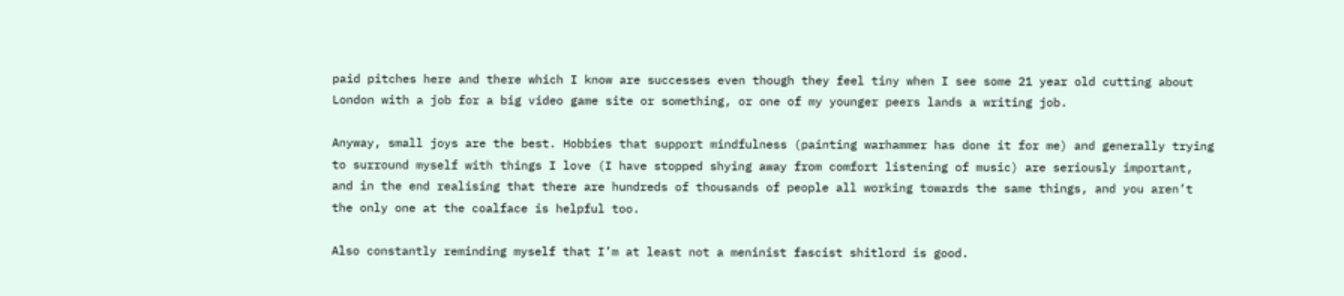paid pitches here and there which I know are successes even though they feel tiny when I see some 21 year old cutting about London with a job for a big video game site or something, or one of my younger peers lands a writing job.

Anyway, small joys are the best. Hobbies that support mindfulness (painting warhammer has done it for me) and generally trying to surround myself with things I love (I have stopped shying away from comfort listening of music) are seriously important, and in the end realising that there are hundreds of thousands of people all working towards the same things, and you aren’t the only one at the coalface is helpful too.

Also constantly reminding myself that I’m at least not a meninist fascist shitlord is good.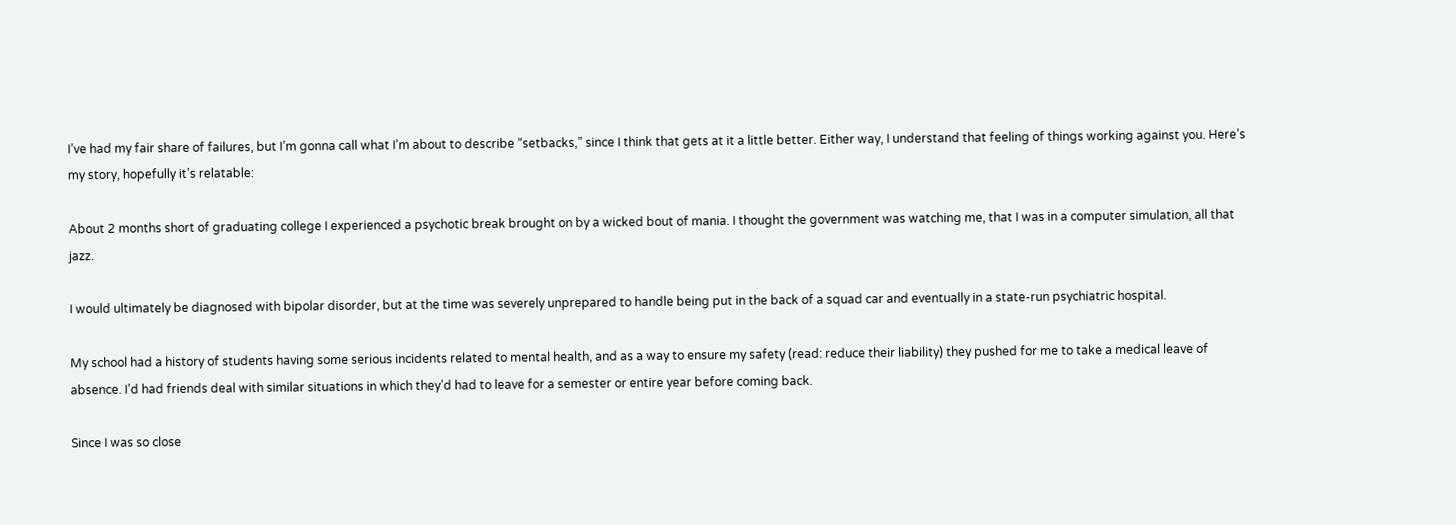I’ve had my fair share of failures, but I’m gonna call what I’m about to describe “setbacks,” since I think that gets at it a little better. Either way, I understand that feeling of things working against you. Here’s my story, hopefully it’s relatable:

About 2 months short of graduating college I experienced a psychotic break brought on by a wicked bout of mania. I thought the government was watching me, that I was in a computer simulation, all that jazz.

I would ultimately be diagnosed with bipolar disorder, but at the time was severely unprepared to handle being put in the back of a squad car and eventually in a state-run psychiatric hospital.

My school had a history of students having some serious incidents related to mental health, and as a way to ensure my safety (read: reduce their liability) they pushed for me to take a medical leave of absence. I’d had friends deal with similar situations in which they’d had to leave for a semester or entire year before coming back.

Since I was so close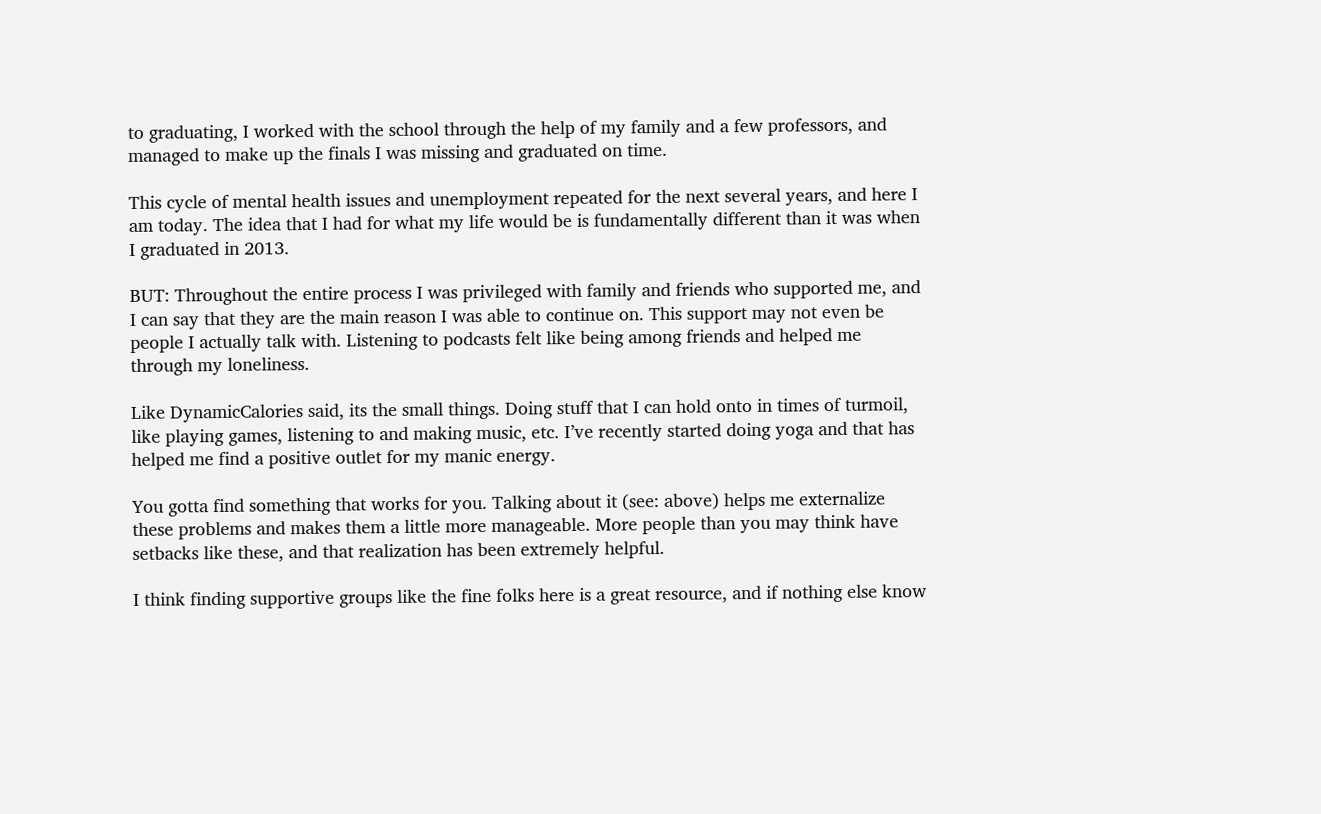to graduating, I worked with the school through the help of my family and a few professors, and managed to make up the finals I was missing and graduated on time.

This cycle of mental health issues and unemployment repeated for the next several years, and here I am today. The idea that I had for what my life would be is fundamentally different than it was when I graduated in 2013.

BUT: Throughout the entire process I was privileged with family and friends who supported me, and I can say that they are the main reason I was able to continue on. This support may not even be people I actually talk with. Listening to podcasts felt like being among friends and helped me through my loneliness.

Like DynamicCalories said, its the small things. Doing stuff that I can hold onto in times of turmoil, like playing games, listening to and making music, etc. I’ve recently started doing yoga and that has helped me find a positive outlet for my manic energy.

You gotta find something that works for you. Talking about it (see: above) helps me externalize these problems and makes them a little more manageable. More people than you may think have setbacks like these, and that realization has been extremely helpful.

I think finding supportive groups like the fine folks here is a great resource, and if nothing else know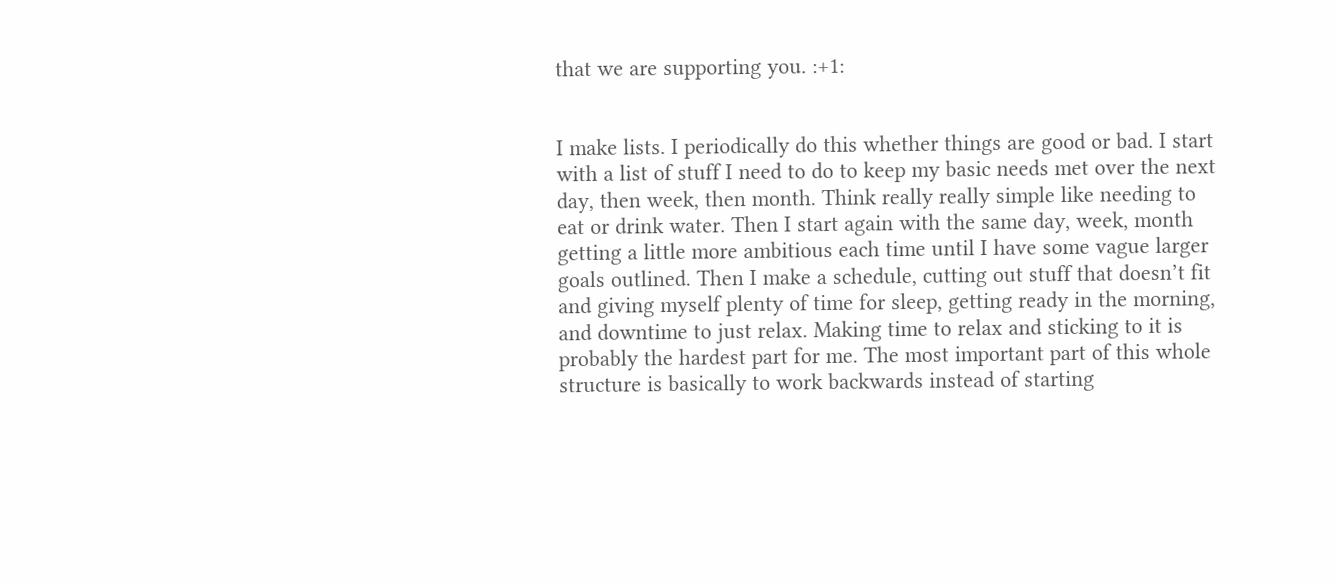that we are supporting you. :+1:


I make lists. I periodically do this whether things are good or bad. I start with a list of stuff I need to do to keep my basic needs met over the next day, then week, then month. Think really really simple like needing to eat or drink water. Then I start again with the same day, week, month getting a little more ambitious each time until I have some vague larger goals outlined. Then I make a schedule, cutting out stuff that doesn’t fit and giving myself plenty of time for sleep, getting ready in the morning, and downtime to just relax. Making time to relax and sticking to it is probably the hardest part for me. The most important part of this whole structure is basically to work backwards instead of starting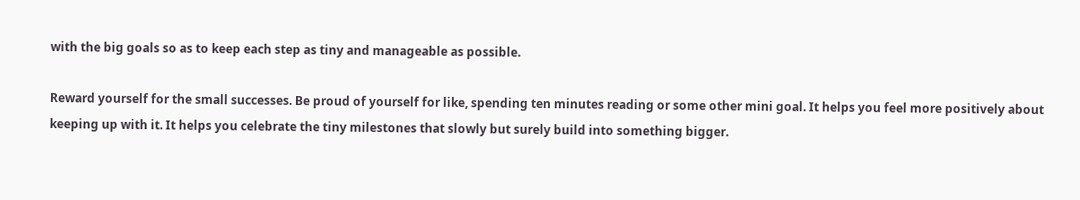with the big goals so as to keep each step as tiny and manageable as possible.

Reward yourself for the small successes. Be proud of yourself for like, spending ten minutes reading or some other mini goal. It helps you feel more positively about keeping up with it. It helps you celebrate the tiny milestones that slowly but surely build into something bigger.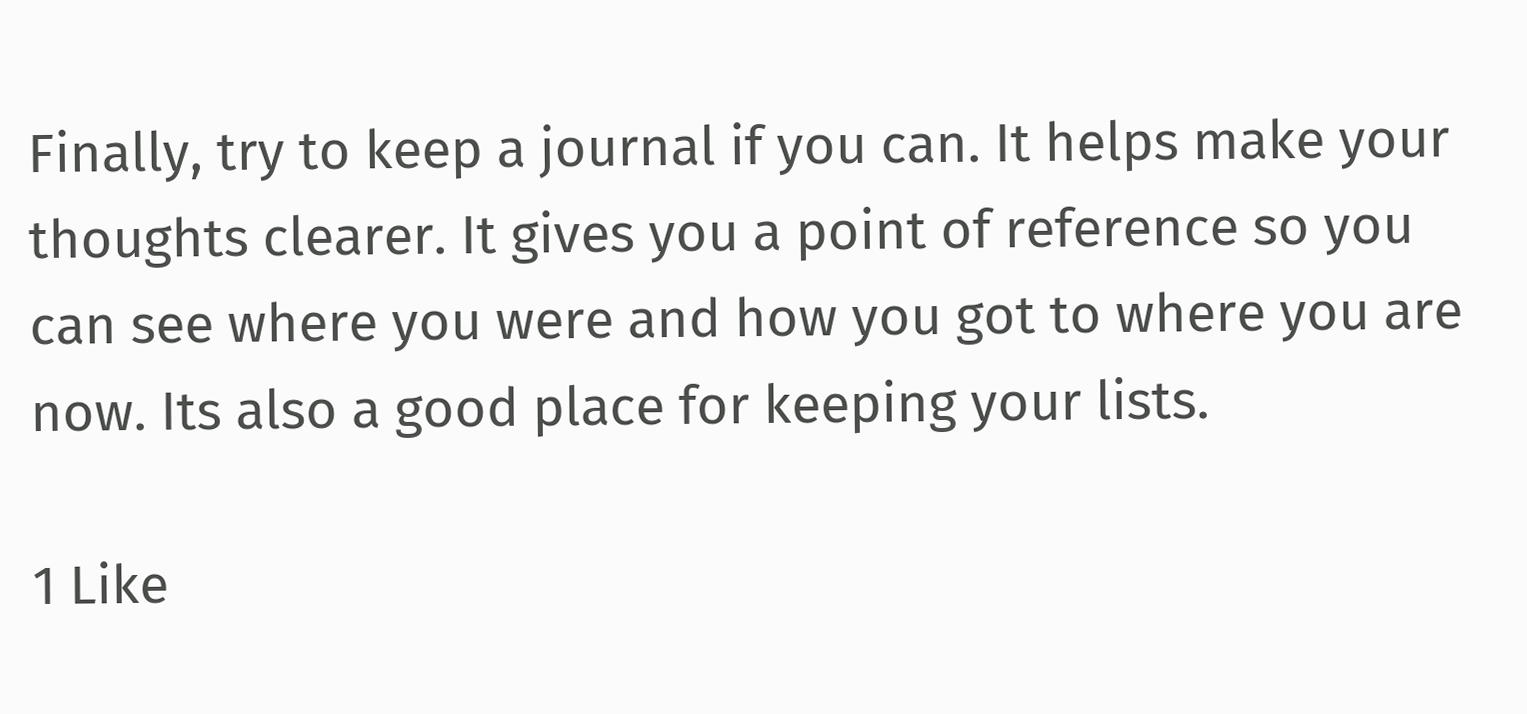Finally, try to keep a journal if you can. It helps make your thoughts clearer. It gives you a point of reference so you can see where you were and how you got to where you are now. Its also a good place for keeping your lists.

1 Like